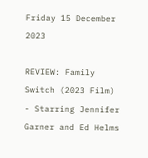Friday 15 December 2023

REVIEW: Family Switch (2023 Film) - Starring Jennifer Garner and Ed Helms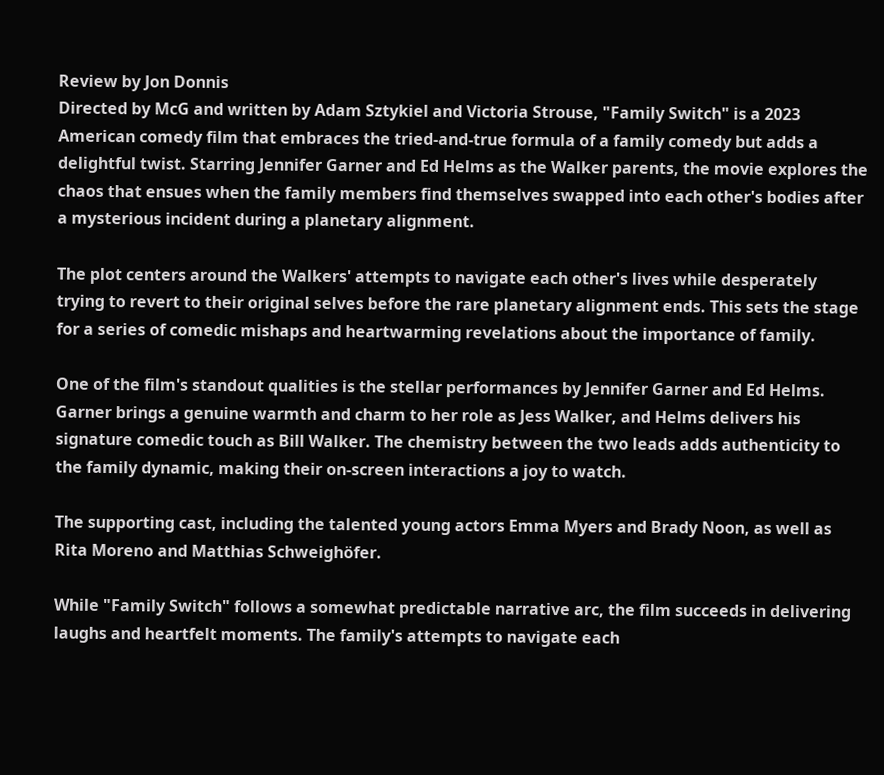Review by Jon Donnis
Directed by McG and written by Adam Sztykiel and Victoria Strouse, "Family Switch" is a 2023 American comedy film that embraces the tried-and-true formula of a family comedy but adds a delightful twist. Starring Jennifer Garner and Ed Helms as the Walker parents, the movie explores the chaos that ensues when the family members find themselves swapped into each other's bodies after a mysterious incident during a planetary alignment.

The plot centers around the Walkers' attempts to navigate each other's lives while desperately trying to revert to their original selves before the rare planetary alignment ends. This sets the stage for a series of comedic mishaps and heartwarming revelations about the importance of family.

One of the film's standout qualities is the stellar performances by Jennifer Garner and Ed Helms. Garner brings a genuine warmth and charm to her role as Jess Walker, and Helms delivers his signature comedic touch as Bill Walker. The chemistry between the two leads adds authenticity to the family dynamic, making their on-screen interactions a joy to watch.

The supporting cast, including the talented young actors Emma Myers and Brady Noon, as well as Rita Moreno and Matthias Schweighöfer.

While "Family Switch" follows a somewhat predictable narrative arc, the film succeeds in delivering laughs and heartfelt moments. The family's attempts to navigate each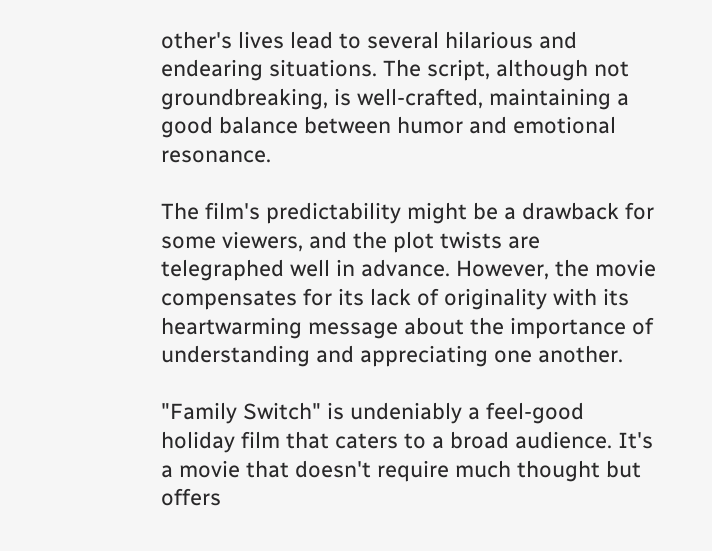other's lives lead to several hilarious and endearing situations. The script, although not groundbreaking, is well-crafted, maintaining a good balance between humor and emotional resonance.

The film's predictability might be a drawback for some viewers, and the plot twists are telegraphed well in advance. However, the movie compensates for its lack of originality with its heartwarming message about the importance of understanding and appreciating one another.

"Family Switch" is undeniably a feel-good holiday film that caters to a broad audience. It's a movie that doesn't require much thought but offers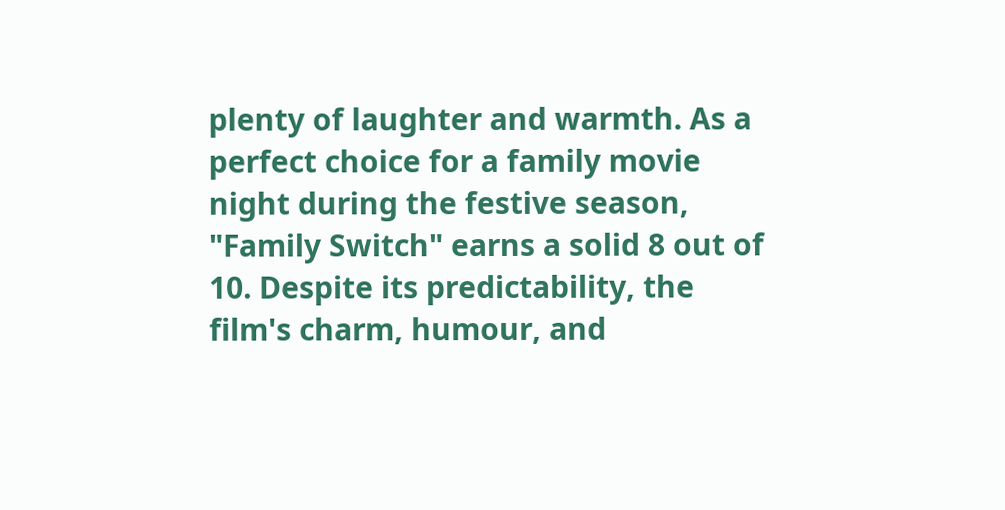plenty of laughter and warmth. As a perfect choice for a family movie night during the festive season, "Family Switch" earns a solid 8 out of 10. Despite its predictability, the film's charm, humour, and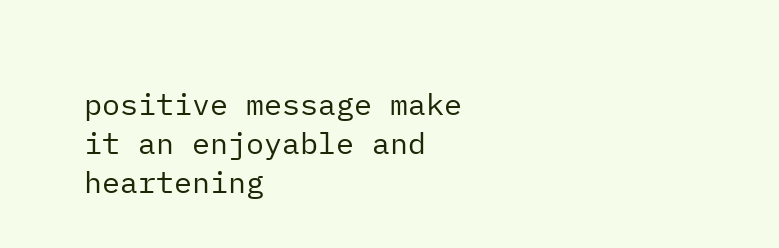positive message make it an enjoyable and heartening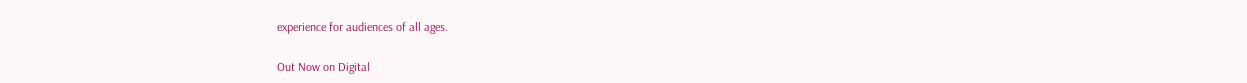experience for audiences of all ages.

Out Now on Digital